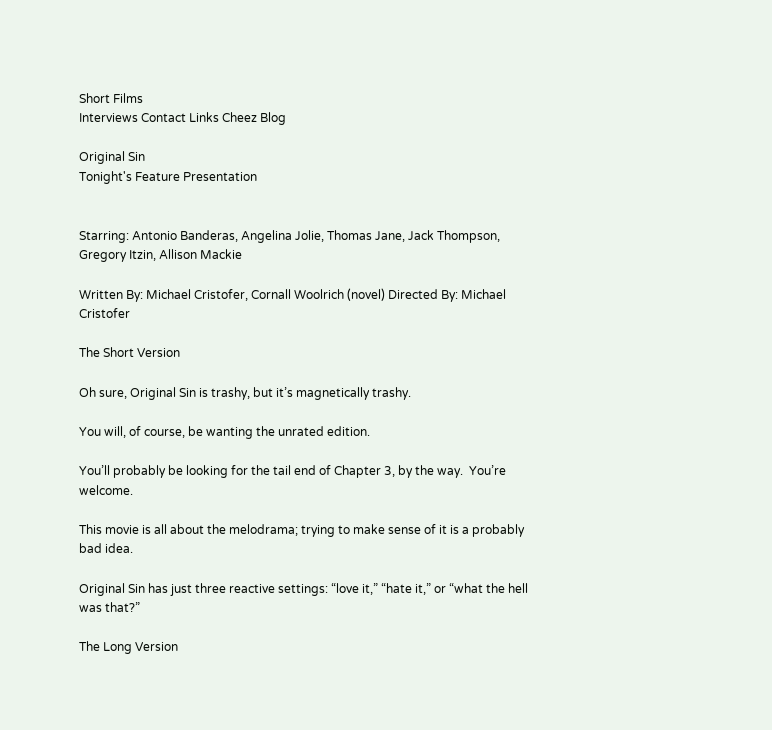Short Films
Interviews Contact Links Cheez Blog

Original Sin
Tonight's Feature Presentation


Starring: Antonio Banderas, Angelina Jolie, Thomas Jane, Jack Thompson, Gregory Itzin, Allison Mackie

Written By: Michael Cristofer, Cornall Woolrich (novel) Directed By: Michael Cristofer

The Short Version

Oh sure, Original Sin is trashy, but it’s magnetically trashy.

You will, of course, be wanting the unrated edition.

You’ll probably be looking for the tail end of Chapter 3, by the way.  You’re welcome.

This movie is all about the melodrama; trying to make sense of it is a probably bad idea.

Original Sin has just three reactive settings: “love it,” “hate it,” or “what the hell was that?”

The Long Version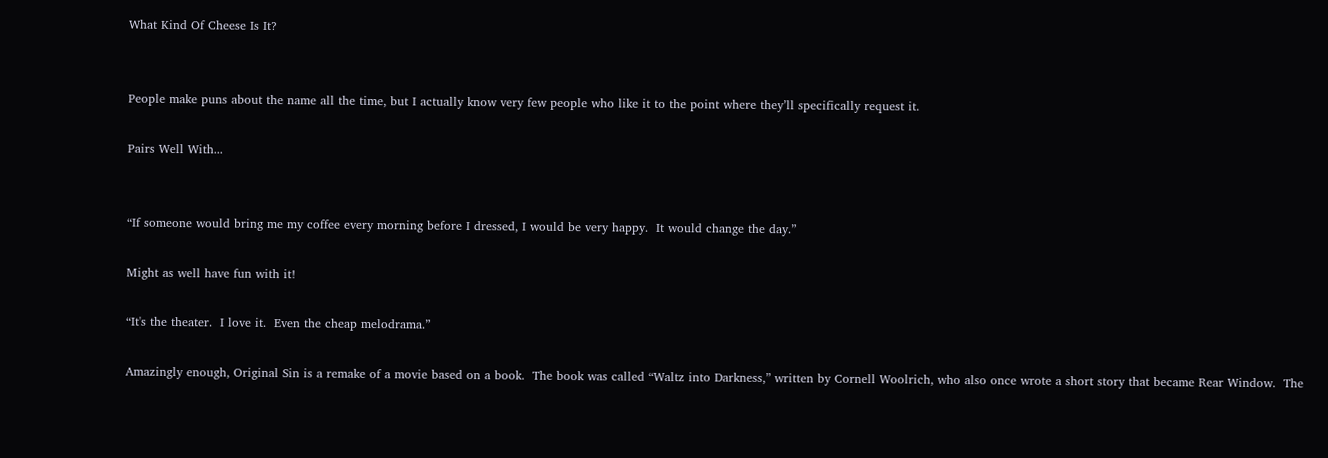What Kind Of Cheese Is It?


People make puns about the name all the time, but I actually know very few people who like it to the point where they’ll specifically request it.

Pairs Well With...


“If someone would bring me my coffee every morning before I dressed, I would be very happy.  It would change the day.”

Might as well have fun with it!

“It's the theater.  I love it.  Even the cheap melodrama.”

Amazingly enough, Original Sin is a remake of a movie based on a book.  The book was called “Waltz into Darkness,” written by Cornell Woolrich, who also once wrote a short story that became Rear Window.  The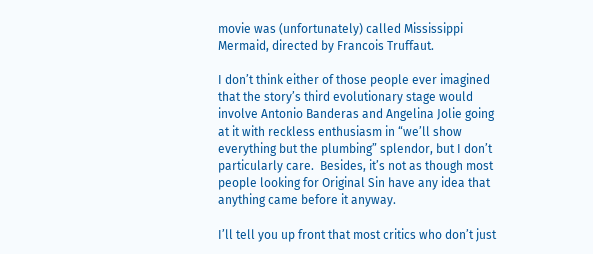movie was (unfortunately) called Mississippi Mermaid, directed by Francois Truffaut.

I don’t think either of those people ever imagined that the story’s third evolutionary stage would involve Antonio Banderas and Angelina Jolie going at it with reckless enthusiasm in “we’ll show everything but the plumbing” splendor, but I don’t particularly care.  Besides, it’s not as though most people looking for Original Sin have any idea that anything came before it anyway.

I’ll tell you up front that most critics who don’t just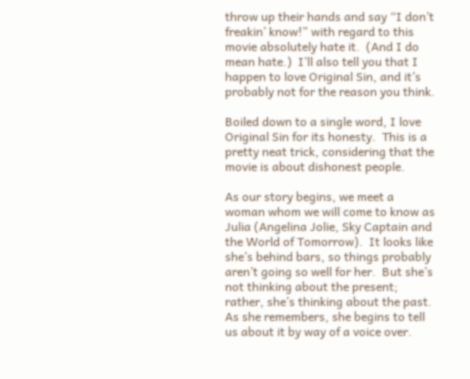throw up their hands and say “I don’t freakin’ know!” with regard to this movie absolutely hate it.  (And I do mean hate.)  I’ll also tell you that I happen to love Original Sin, and it’s probably not for the reason you think.

Boiled down to a single word, I love Original Sin for its honesty.  This is a pretty neat trick, considering that the movie is about dishonest people.

As our story begins, we meet a woman whom we will come to know as Julia (Angelina Jolie, Sky Captain and the World of Tomorrow).  It looks like she’s behind bars, so things probably aren’t going so well for her.  But she’s not thinking about the present; rather, she’s thinking about the past.  As she remembers, she begins to tell us about it by way of a voice over.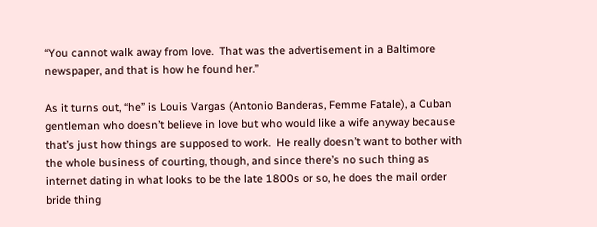“You cannot walk away from love.  That was the advertisement in a Baltimore newspaper, and that is how he found her.”

As it turns out, “he” is Louis Vargas (Antonio Banderas, Femme Fatale), a Cuban gentleman who doesn’t believe in love but who would like a wife anyway because that’s just how things are supposed to work.  He really doesn’t want to bother with the whole business of courting, though, and since there’s no such thing as internet dating in what looks to be the late 1800s or so, he does the mail order bride thing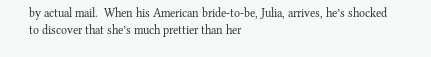by actual mail.  When his American bride-to-be, Julia, arrives, he’s shocked to discover that she’s much prettier than her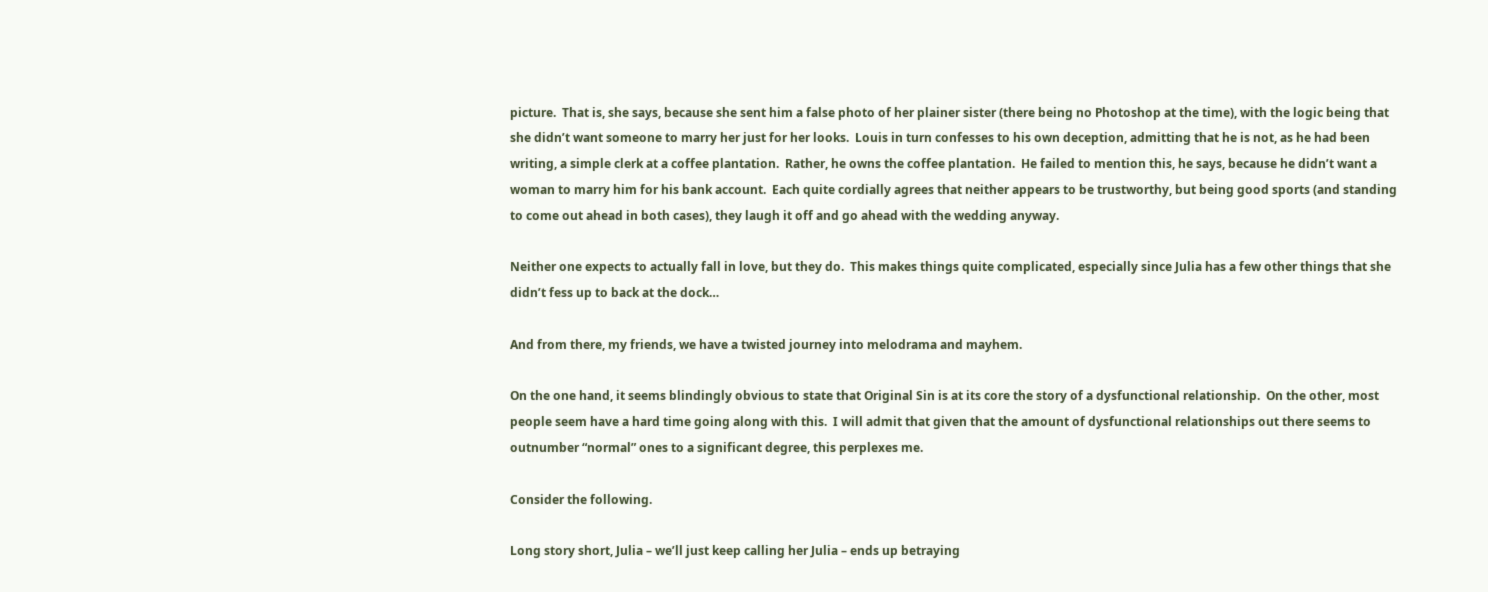picture.  That is, she says, because she sent him a false photo of her plainer sister (there being no Photoshop at the time), with the logic being that she didn’t want someone to marry her just for her looks.  Louis in turn confesses to his own deception, admitting that he is not, as he had been writing, a simple clerk at a coffee plantation.  Rather, he owns the coffee plantation.  He failed to mention this, he says, because he didn’t want a woman to marry him for his bank account.  Each quite cordially agrees that neither appears to be trustworthy, but being good sports (and standing to come out ahead in both cases), they laugh it off and go ahead with the wedding anyway.

Neither one expects to actually fall in love, but they do.  This makes things quite complicated, especially since Julia has a few other things that she didn’t fess up to back at the dock…

And from there, my friends, we have a twisted journey into melodrama and mayhem.

On the one hand, it seems blindingly obvious to state that Original Sin is at its core the story of a dysfunctional relationship.  On the other, most people seem have a hard time going along with this.  I will admit that given that the amount of dysfunctional relationships out there seems to outnumber “normal” ones to a significant degree, this perplexes me.

Consider the following.

Long story short, Julia – we’ll just keep calling her Julia – ends up betraying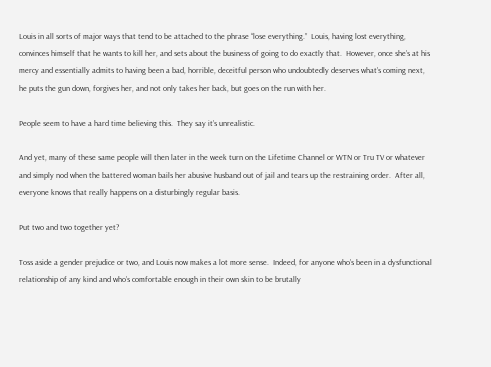Louis in all sorts of major ways that tend to be attached to the phrase “lose everything.”  Louis, having lost everything, convinces himself that he wants to kill her, and sets about the business of going to do exactly that.  However, once she’s at his mercy and essentially admits to having been a bad, horrible, deceitful person who undoubtedly deserves what’s coming next, he puts the gun down, forgives her, and not only takes her back, but goes on the run with her.

People seem to have a hard time believing this.  They say it’s unrealistic.

And yet, many of these same people will then later in the week turn on the Lifetime Channel or WTN or Tru TV or whatever and simply nod when the battered woman bails her abusive husband out of jail and tears up the restraining order.  After all, everyone knows that really happens on a disturbingly regular basis.

Put two and two together yet?

Toss aside a gender prejudice or two, and Louis now makes a lot more sense.  Indeed, for anyone who’s been in a dysfunctional relationship of any kind and who’s comfortable enough in their own skin to be brutally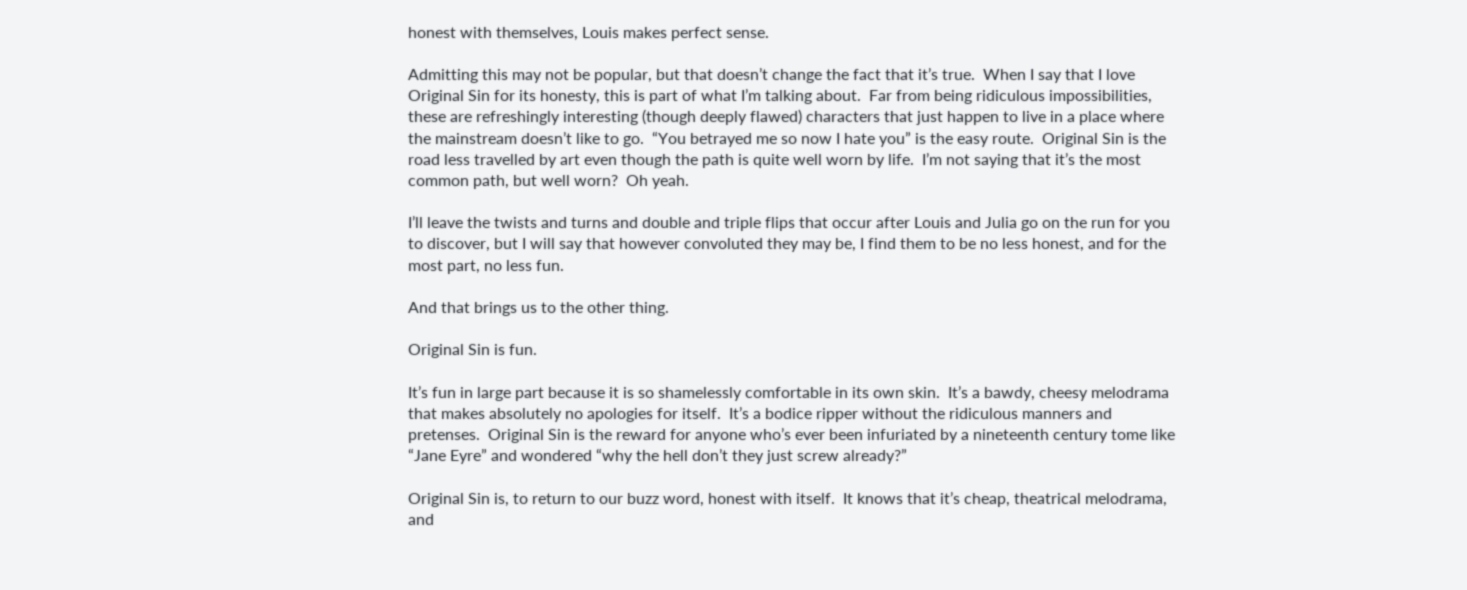honest with themselves, Louis makes perfect sense.

Admitting this may not be popular, but that doesn’t change the fact that it’s true.  When I say that I love Original Sin for its honesty, this is part of what I’m talking about.  Far from being ridiculous impossibilities, these are refreshingly interesting (though deeply flawed) characters that just happen to live in a place where the mainstream doesn’t like to go.  “You betrayed me so now I hate you” is the easy route.  Original Sin is the road less travelled by art even though the path is quite well worn by life.  I’m not saying that it’s the most common path, but well worn?  Oh yeah.

I’ll leave the twists and turns and double and triple flips that occur after Louis and Julia go on the run for you to discover, but I will say that however convoluted they may be, I find them to be no less honest, and for the most part, no less fun.

And that brings us to the other thing.

Original Sin is fun.

It’s fun in large part because it is so shamelessly comfortable in its own skin.  It’s a bawdy, cheesy melodrama that makes absolutely no apologies for itself.  It’s a bodice ripper without the ridiculous manners and pretenses.  Original Sin is the reward for anyone who’s ever been infuriated by a nineteenth century tome like “Jane Eyre” and wondered “why the hell don’t they just screw already?”

Original Sin is, to return to our buzz word, honest with itself.  It knows that it’s cheap, theatrical melodrama, and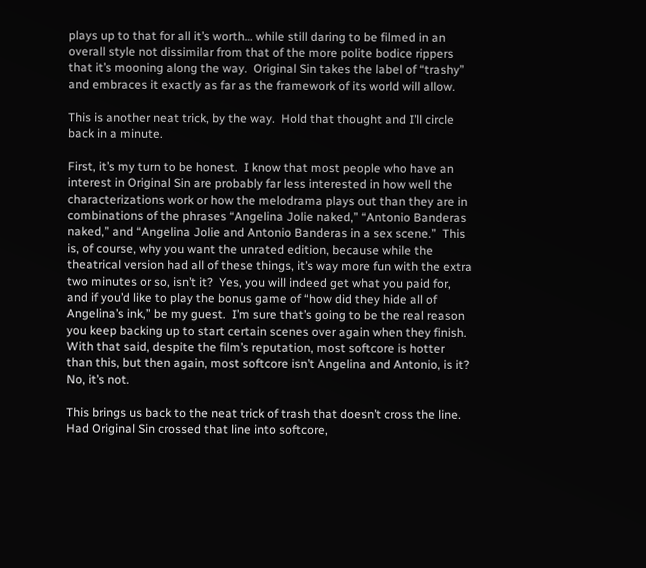plays up to that for all it’s worth… while still daring to be filmed in an overall style not dissimilar from that of the more polite bodice rippers that it’s mooning along the way.  Original Sin takes the label of “trashy” and embraces it exactly as far as the framework of its world will allow.

This is another neat trick, by the way.  Hold that thought and I’ll circle back in a minute.

First, it’s my turn to be honest.  I know that most people who have an interest in Original Sin are probably far less interested in how well the characterizations work or how the melodrama plays out than they are in combinations of the phrases “Angelina Jolie naked,” “Antonio Banderas naked,” and “Angelina Jolie and Antonio Banderas in a sex scene.”  This is, of course, why you want the unrated edition, because while the theatrical version had all of these things, it’s way more fun with the extra two minutes or so, isn’t it?  Yes, you will indeed get what you paid for, and if you’d like to play the bonus game of “how did they hide all of Angelina’s ink,” be my guest.  I’m sure that’s going to be the real reason you keep backing up to start certain scenes over again when they finish.  With that said, despite the film’s reputation, most softcore is hotter than this, but then again, most softcore isn’t Angelina and Antonio, is it?  No, it’s not.

This brings us back to the neat trick of trash that doesn’t cross the line.  Had Original Sin crossed that line into softcore,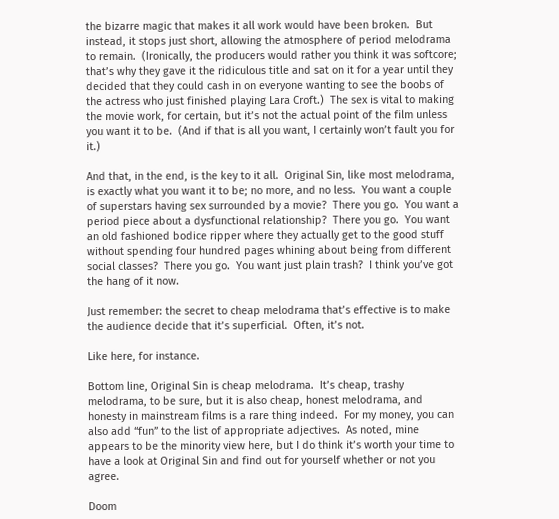the bizarre magic that makes it all work would have been broken.  But instead, it stops just short, allowing the atmosphere of period melodrama to remain.  (Ironically, the producers would rather you think it was softcore; that’s why they gave it the ridiculous title and sat on it for a year until they decided that they could cash in on everyone wanting to see the boobs of the actress who just finished playing Lara Croft.)  The sex is vital to making the movie work, for certain, but it’s not the actual point of the film unless you want it to be.  (And if that is all you want, I certainly won’t fault you for it.)

And that, in the end, is the key to it all.  Original Sin, like most melodrama, is exactly what you want it to be; no more, and no less.  You want a couple of superstars having sex surrounded by a movie?  There you go.  You want a period piece about a dysfunctional relationship?  There you go.  You want an old fashioned bodice ripper where they actually get to the good stuff without spending four hundred pages whining about being from different social classes?  There you go.  You want just plain trash?  I think you’ve got the hang of it now.

Just remember: the secret to cheap melodrama that’s effective is to make the audience decide that it’s superficial.  Often, it’s not.

Like here, for instance.

Bottom line, Original Sin is cheap melodrama.  It’s cheap, trashy melodrama, to be sure, but it is also cheap, honest melodrama, and honesty in mainstream films is a rare thing indeed.  For my money, you can also add “fun” to the list of appropriate adjectives.  As noted, mine appears to be the minority view here, but I do think it’s worth your time to have a look at Original Sin and find out for yourself whether or not you agree.

Doom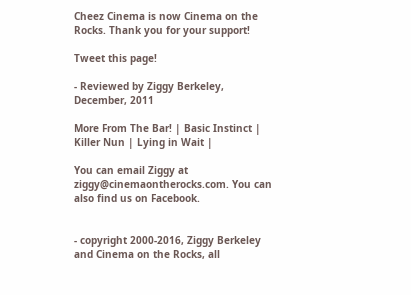Cheez Cinema is now Cinema on the Rocks. Thank you for your support!

Tweet this page!

- Reviewed by Ziggy Berkeley, December, 2011

More From The Bar! | Basic Instinct | Killer Nun | Lying in Wait |

You can email Ziggy at ziggy@cinemaontherocks.com. You can also find us on Facebook.


- copyright 2000-2016, Ziggy Berkeley and Cinema on the Rocks, all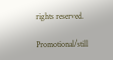rights reserved.

Promotional/still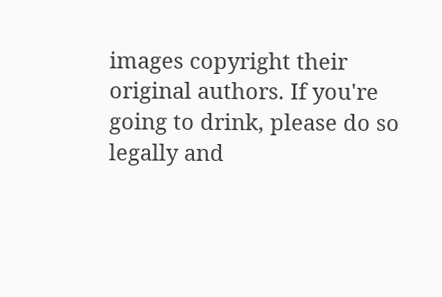images copyright their original authors. If you're going to drink, please do so legally and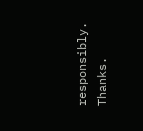responsibly. Thanks.